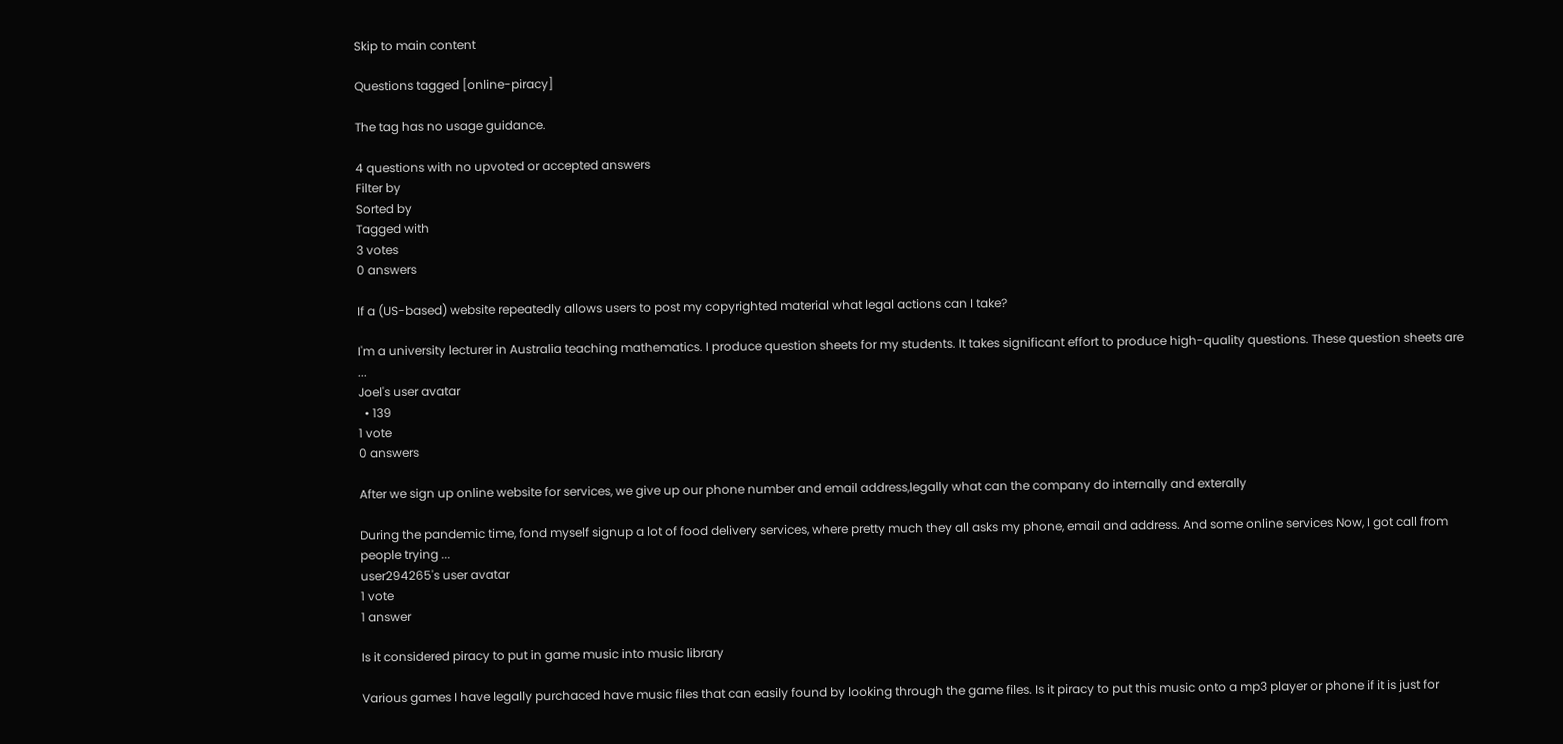Skip to main content

Questions tagged [online-piracy]

The tag has no usage guidance.

4 questions with no upvoted or accepted answers
Filter by
Sorted by
Tagged with
3 votes
0 answers

If a (US-based) website repeatedly allows users to post my copyrighted material what legal actions can I take?

I'm a university lecturer in Australia teaching mathematics. I produce question sheets for my students. It takes significant effort to produce high-quality questions. These question sheets are ...
Joel's user avatar
  • 139
1 vote
0 answers

After we sign up online website for services, we give up our phone number and email address,legally what can the company do internally and exterally

During the pandemic time, fond myself signup a lot of food delivery services, where pretty much they all asks my phone, email and address. And some online services Now, I got call from people trying ...
user294265's user avatar
1 vote
1 answer

Is it considered piracy to put in game music into music library

Various games I have legally purchaced have music files that can easily found by looking through the game files. Is it piracy to put this music onto a mp3 player or phone if it is just for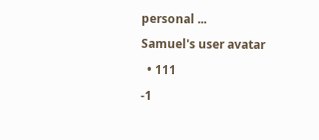personal ...
Samuel's user avatar
  • 111
-1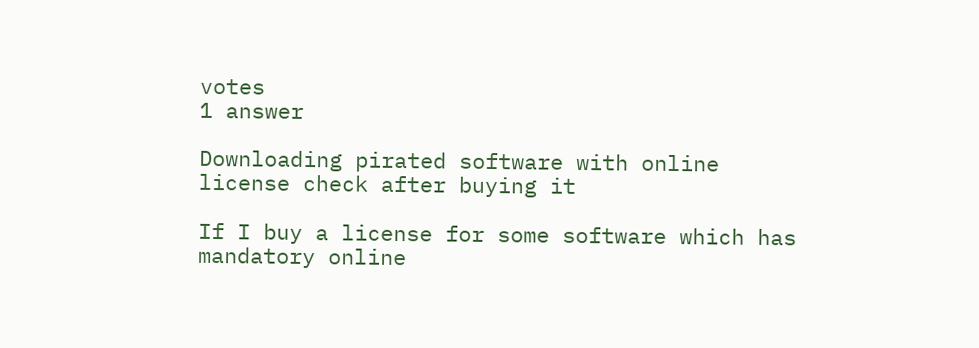votes
1 answer

Downloading pirated software with online license check after buying it

If I buy a license for some software which has mandatory online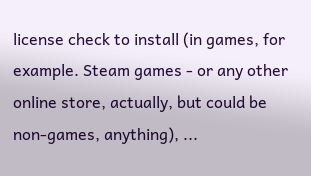license check to install (in games, for example. Steam games - or any other online store, actually, but could be non-games, anything), ...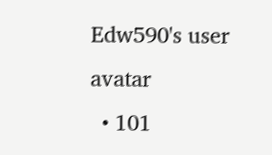Edw590's user avatar
  • 101